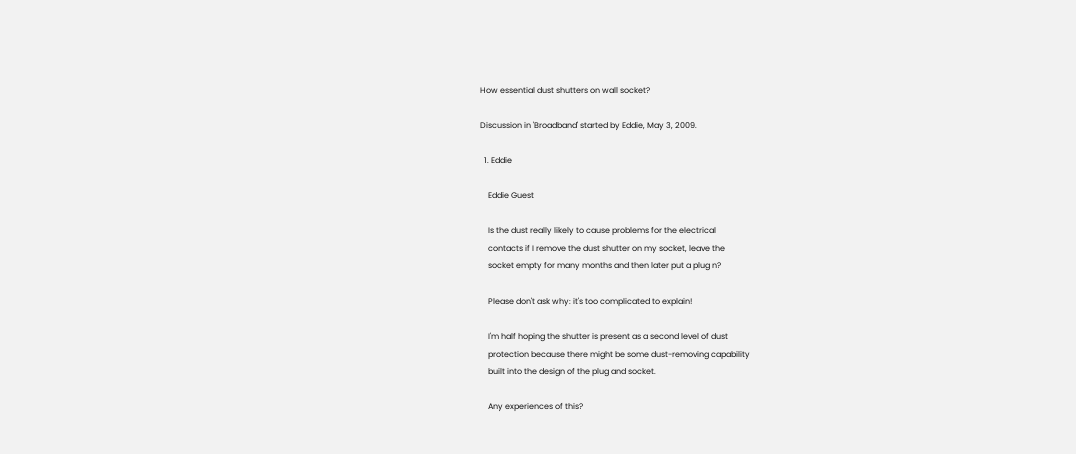How essential dust shutters on wall socket?

Discussion in 'Broadband' started by Eddie, May 3, 2009.

  1. Eddie

    Eddie Guest

    Is the dust really likely to cause problems for the electrical
    contacts if I remove the dust shutter on my socket, leave the
    socket empty for many months and then later put a plug n?

    Please don't ask why: it's too complicated to explain!

    I'm half hoping the shutter is present as a second level of dust
    protection because there might be some dust-removing capability
    built into the design of the plug and socket.

    Any experiences of this?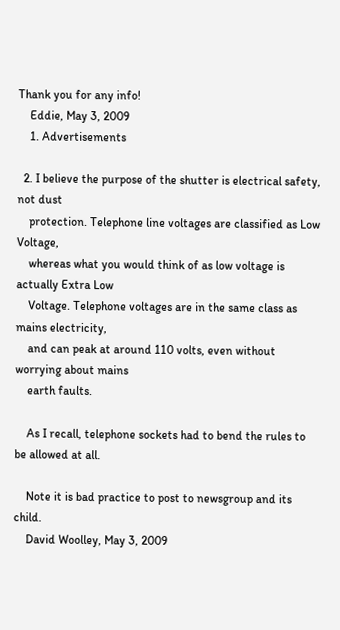Thank you for any info!
    Eddie, May 3, 2009
    1. Advertisements

  2. I believe the purpose of the shutter is electrical safety, not dust
    protection. Telephone line voltages are classified as Low Voltage,
    whereas what you would think of as low voltage is actually Extra Low
    Voltage. Telephone voltages are in the same class as mains electricity,
    and can peak at around 110 volts, even without worrying about mains
    earth faults.

    As I recall, telephone sockets had to bend the rules to be allowed at all.

    Note it is bad practice to post to newsgroup and its child.
    David Woolley, May 3, 2009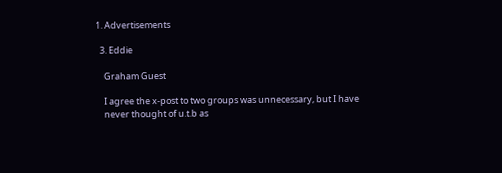1. Advertisements

  3. Eddie

    Graham Guest

    I agree the x-post to two groups was unnecessary, but I have
    never thought of u.t.b as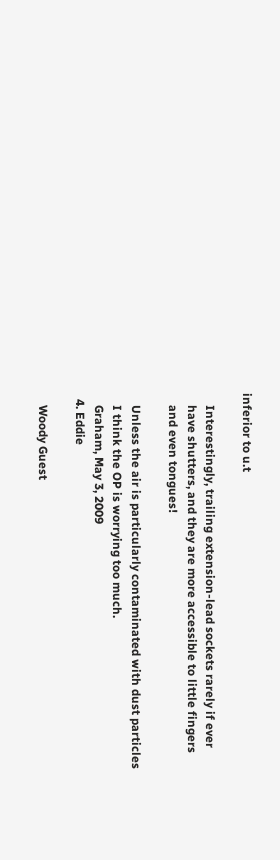inferior to u.t

    Interestingly, trailing extension-lead sockets rarely if ever
    have shutters, and they are more accessible to little fingers
    and even tongues!

    Unless the air is particularly contaminated with dust particles
    I think the OP is worrying too much.
    Graham, May 3, 2009
  4. Eddie

    Woody Guest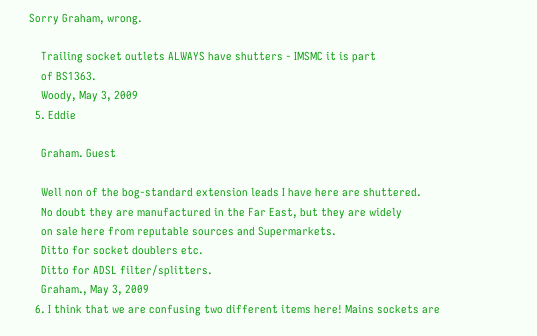Sorry Graham, wrong.

    Trailing socket outlets ALWAYS have shutters - IMSMC it is part
    of BS1363.
    Woody, May 3, 2009
  5. Eddie

    Graham. Guest

    Well non of the bog-standard extension leads I have here are shuttered.
    No doubt they are manufactured in the Far East, but they are widely
    on sale here from reputable sources and Supermarkets.
    Ditto for socket doublers etc.
    Ditto for ADSL filter/splitters.
    Graham., May 3, 2009
  6. I think that we are confusing two different items here! Mains sockets are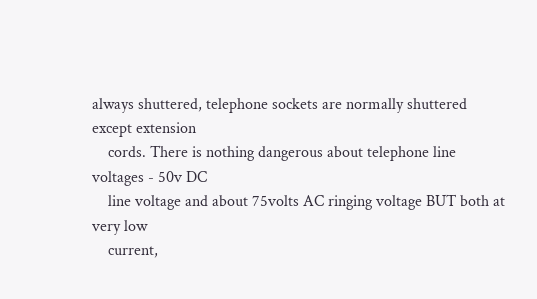always shuttered, telephone sockets are normally shuttered except extension
    cords. There is nothing dangerous about telephone line voltages - 50v DC
    line voltage and about 75volts AC ringing voltage BUT both at very low
    current,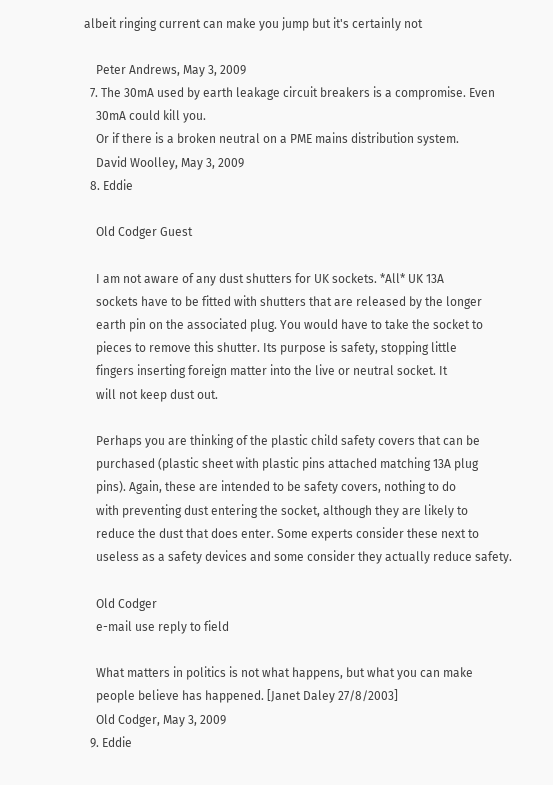albeit ringing current can make you jump but it's certainly not

    Peter Andrews, May 3, 2009
  7. The 30mA used by earth leakage circuit breakers is a compromise. Even
    30mA could kill you.
    Or if there is a broken neutral on a PME mains distribution system.
    David Woolley, May 3, 2009
  8. Eddie

    Old Codger Guest

    I am not aware of any dust shutters for UK sockets. *All* UK 13A
    sockets have to be fitted with shutters that are released by the longer
    earth pin on the associated plug. You would have to take the socket to
    pieces to remove this shutter. Its purpose is safety, stopping little
    fingers inserting foreign matter into the live or neutral socket. It
    will not keep dust out.

    Perhaps you are thinking of the plastic child safety covers that can be
    purchased (plastic sheet with plastic pins attached matching 13A plug
    pins). Again, these are intended to be safety covers, nothing to do
    with preventing dust entering the socket, although they are likely to
    reduce the dust that does enter. Some experts consider these next to
    useless as a safety devices and some consider they actually reduce safety.

    Old Codger
    e-mail use reply to field

    What matters in politics is not what happens, but what you can make
    people believe has happened. [Janet Daley 27/8/2003]
    Old Codger, May 3, 2009
  9. Eddie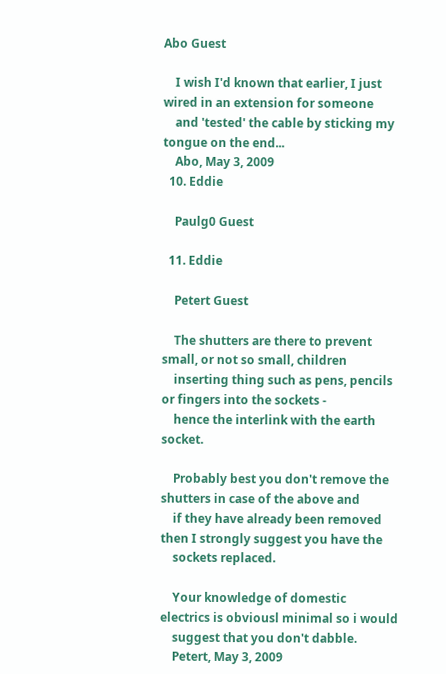Abo Guest

    I wish I'd known that earlier, I just wired in an extension for someone
    and 'tested' the cable by sticking my tongue on the end...
    Abo, May 3, 2009
  10. Eddie

    Paulg0 Guest

  11. Eddie

    Petert Guest

    The shutters are there to prevent small, or not so small, children
    inserting thing such as pens, pencils or fingers into the sockets -
    hence the interlink with the earth socket.

    Probably best you don't remove the shutters in case of the above and
    if they have already been removed then I strongly suggest you have the
    sockets replaced.

    Your knowledge of domestic electrics is obviousl minimal so i would
    suggest that you don't dabble.
    Petert, May 3, 2009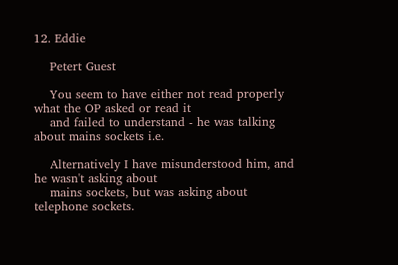12. Eddie

    Petert Guest

    You seem to have either not read properly what the OP asked or read it
    and failed to understand - he was talking about mains sockets i.e.

    Alternatively I have misunderstood him, and he wasn't asking about
    mains sockets, but was asking about telephone sockets.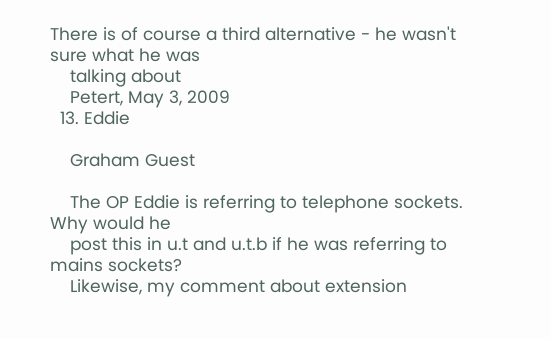There is of course a third alternative - he wasn't sure what he was
    talking about
    Petert, May 3, 2009
  13. Eddie

    Graham Guest

    The OP Eddie is referring to telephone sockets. Why would he
    post this in u.t and u.t.b if he was referring to mains sockets?
    Likewise, my comment about extension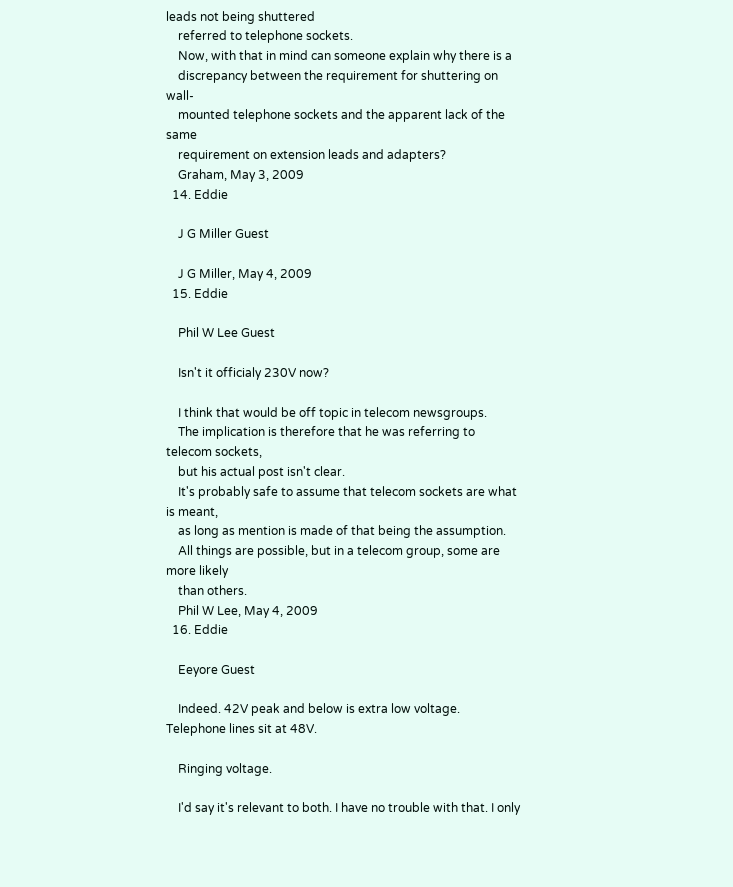leads not being shuttered
    referred to telephone sockets.
    Now, with that in mind can someone explain why there is a
    discrepancy between the requirement for shuttering on wall-
    mounted telephone sockets and the apparent lack of the same
    requirement on extension leads and adapters?
    Graham, May 3, 2009
  14. Eddie

    J G Miller Guest

    J G Miller, May 4, 2009
  15. Eddie

    Phil W Lee Guest

    Isn't it officialy 230V now?

    I think that would be off topic in telecom newsgroups.
    The implication is therefore that he was referring to telecom sockets,
    but his actual post isn't clear.
    It's probably safe to assume that telecom sockets are what is meant,
    as long as mention is made of that being the assumption.
    All things are possible, but in a telecom group, some are more likely
    than others.
    Phil W Lee, May 4, 2009
  16. Eddie

    Eeyore Guest

    Indeed. 42V peak and below is extra low voltage. Telephone lines sit at 48V.

    Ringing voltage.

    I'd say it's relevant to both. I have no trouble with that. I only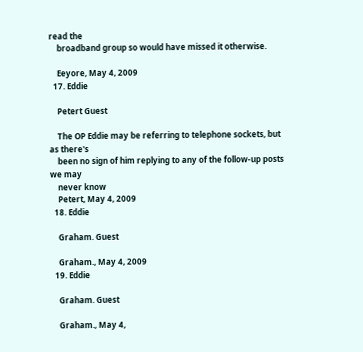read the
    broadband group so would have missed it otherwise.

    Eeyore, May 4, 2009
  17. Eddie

    Petert Guest

    The OP Eddie may be referring to telephone sockets, but as there's
    been no sign of him replying to any of the follow-up posts we may
    never know
    Petert, May 4, 2009
  18. Eddie

    Graham. Guest

    Graham., May 4, 2009
  19. Eddie

    Graham. Guest

    Graham., May 4,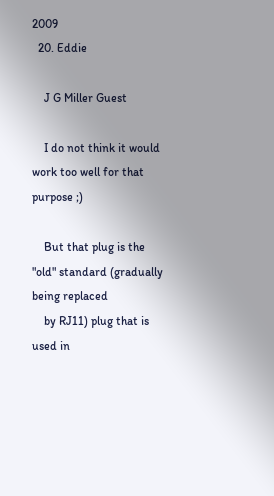2009
  20. Eddie

    J G Miller Guest

    I do not think it would work too well for that purpose ;)

    But that plug is the "old" standard (gradually being replaced
    by RJ11) plug that is used in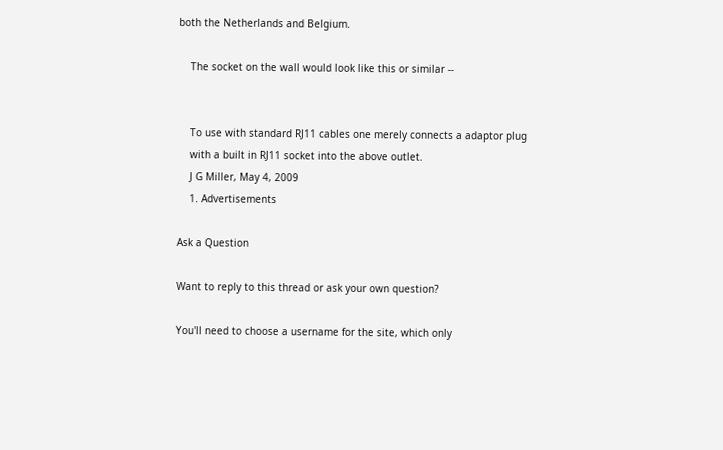both the Netherlands and Belgium.

    The socket on the wall would look like this or similar --


    To use with standard RJ11 cables one merely connects a adaptor plug
    with a built in RJ11 socket into the above outlet.
    J G Miller, May 4, 2009
    1. Advertisements

Ask a Question

Want to reply to this thread or ask your own question?

You'll need to choose a username for the site, which only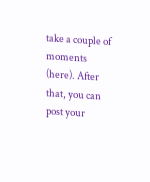take a couple of moments (here). After that, you can post your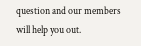question and our members will help you out.